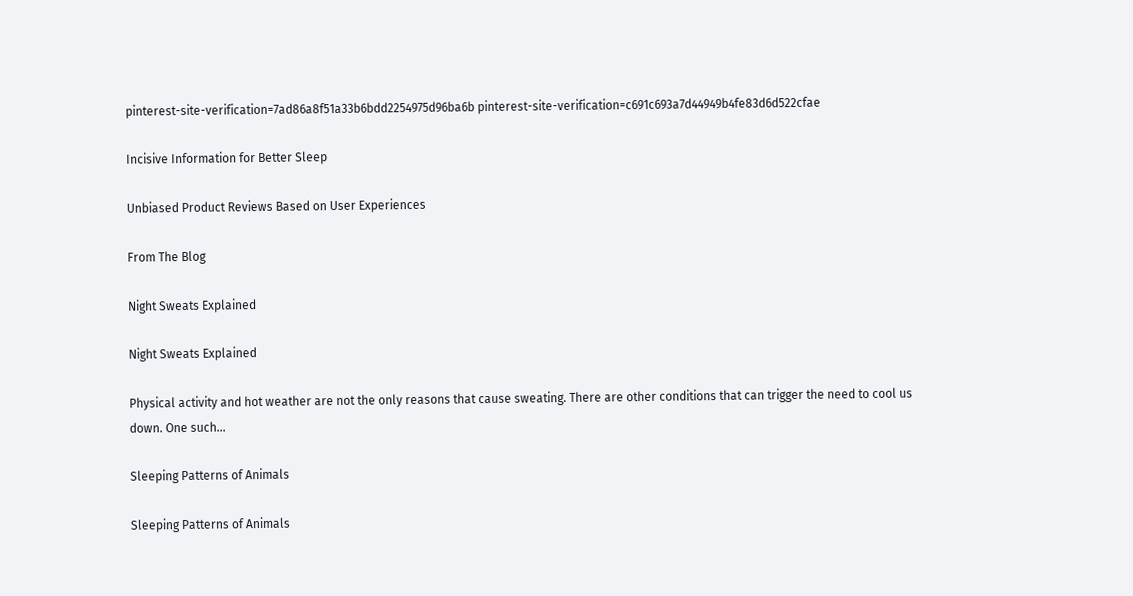pinterest-site-verification=7ad86a8f51a33b6bdd2254975d96ba6b pinterest-site-verification=c691c693a7d44949b4fe83d6d522cfae

Incisive Information for Better Sleep

Unbiased Product Reviews Based on User Experiences

From The Blog

Night Sweats Explained

Night Sweats Explained

Physical activity and hot weather are not the only reasons that cause sweating. There are other conditions that can trigger the need to cool us down. One such...

Sleeping Patterns of Animals

Sleeping Patterns of Animals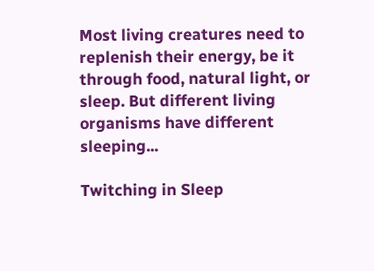Most living creatures need to replenish their energy, be it through food, natural light, or sleep. But different living organisms have different sleeping...

Twitching in Sleep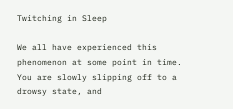Twitching in Sleep

We all have experienced this phenomenon at some point in time. You are slowly slipping off to a drowsy state, and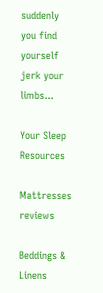suddenly you find yourself jerk your limbs...

Your Sleep Resources

Mattresses reviews

Beddings & Linens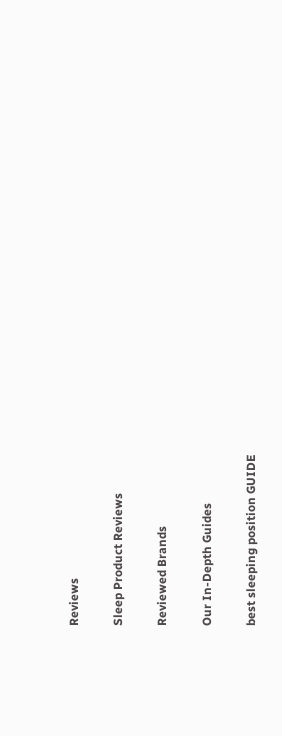Reviews

Sleep Product Reviews

Reviewed Brands

Our In-Depth Guides

best sleeping position GUIDE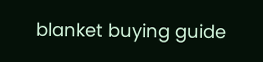blanket buying guide